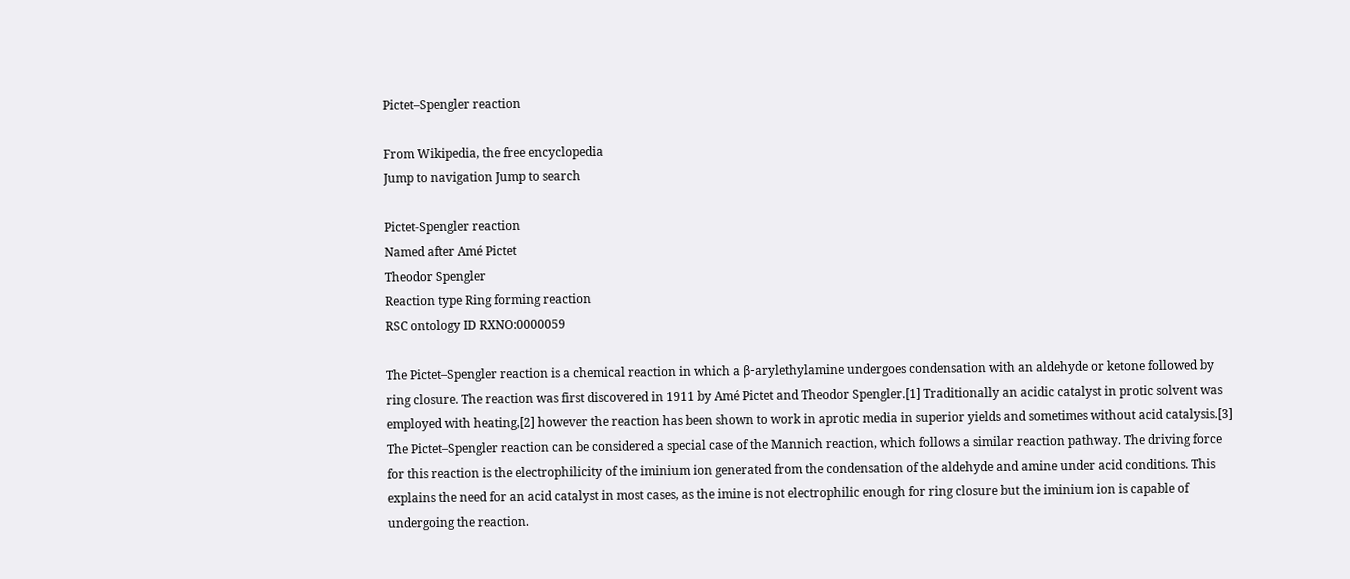Pictet–Spengler reaction

From Wikipedia, the free encyclopedia
Jump to navigation Jump to search

Pictet-Spengler reaction
Named after Amé Pictet
Theodor Spengler
Reaction type Ring forming reaction
RSC ontology ID RXNO:0000059

The Pictet–Spengler reaction is a chemical reaction in which a β-arylethylamine undergoes condensation with an aldehyde or ketone followed by ring closure. The reaction was first discovered in 1911 by Amé Pictet and Theodor Spengler.[1] Traditionally an acidic catalyst in protic solvent was employed with heating,[2] however the reaction has been shown to work in aprotic media in superior yields and sometimes without acid catalysis.[3] The Pictet–Spengler reaction can be considered a special case of the Mannich reaction, which follows a similar reaction pathway. The driving force for this reaction is the electrophilicity of the iminium ion generated from the condensation of the aldehyde and amine under acid conditions. This explains the need for an acid catalyst in most cases, as the imine is not electrophilic enough for ring closure but the iminium ion is capable of undergoing the reaction.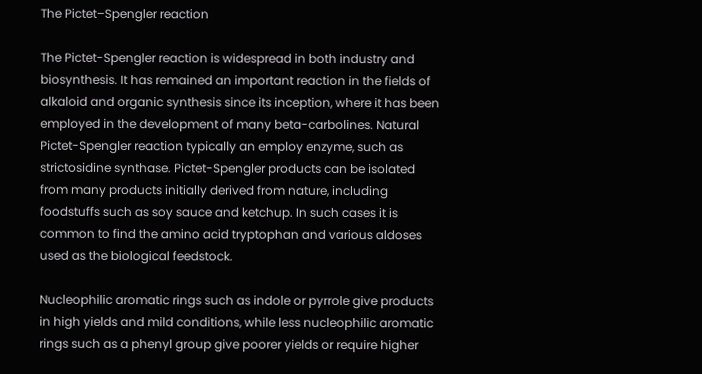The Pictet–Spengler reaction

The Pictet-Spengler reaction is widespread in both industry and biosynthesis. It has remained an important reaction in the fields of alkaloid and organic synthesis since its inception, where it has been employed in the development of many beta-carbolines. Natural Pictet-Spengler reaction typically an employ enzyme, such as strictosidine synthase. Pictet-Spengler products can be isolated from many products initially derived from nature, including foodstuffs such as soy sauce and ketchup. In such cases it is common to find the amino acid tryptophan and various aldoses used as the biological feedstock.

Nucleophilic aromatic rings such as indole or pyrrole give products in high yields and mild conditions, while less nucleophilic aromatic rings such as a phenyl group give poorer yields or require higher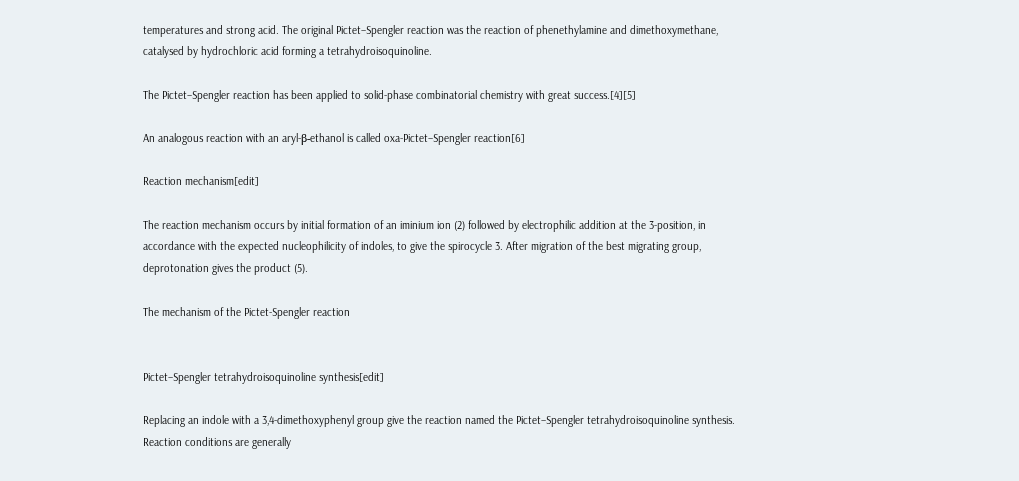temperatures and strong acid. The original Pictet–Spengler reaction was the reaction of phenethylamine and dimethoxymethane, catalysed by hydrochloric acid forming a tetrahydroisoquinoline.

The Pictet–Spengler reaction has been applied to solid-phase combinatorial chemistry with great success.[4][5]

An analogous reaction with an aryl-β-ethanol is called oxa-Pictet–Spengler reaction[6]

Reaction mechanism[edit]

The reaction mechanism occurs by initial formation of an iminium ion (2) followed by electrophilic addition at the 3-position, in accordance with the expected nucleophilicity of indoles, to give the spirocycle 3. After migration of the best migrating group, deprotonation gives the product (5).

The mechanism of the Pictet-Spengler reaction


Pictet–Spengler tetrahydroisoquinoline synthesis[edit]

Replacing an indole with a 3,4-dimethoxyphenyl group give the reaction named the Pictet–Spengler tetrahydroisoquinoline synthesis. Reaction conditions are generally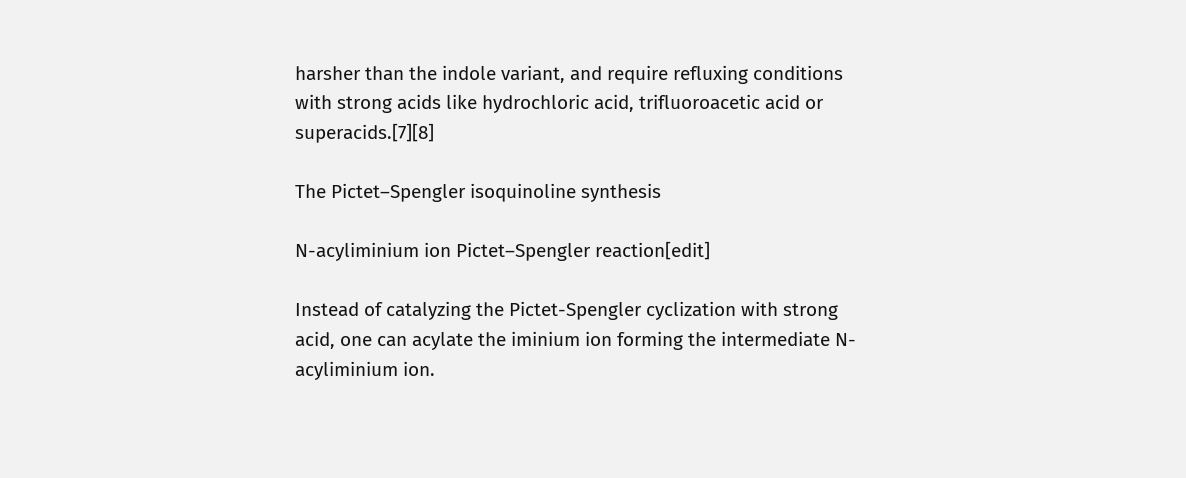harsher than the indole variant, and require refluxing conditions with strong acids like hydrochloric acid, trifluoroacetic acid or superacids.[7][8]

The Pictet–Spengler isoquinoline synthesis

N-acyliminium ion Pictet–Spengler reaction[edit]

Instead of catalyzing the Pictet-Spengler cyclization with strong acid, one can acylate the iminium ion forming the intermediate N-acyliminium ion.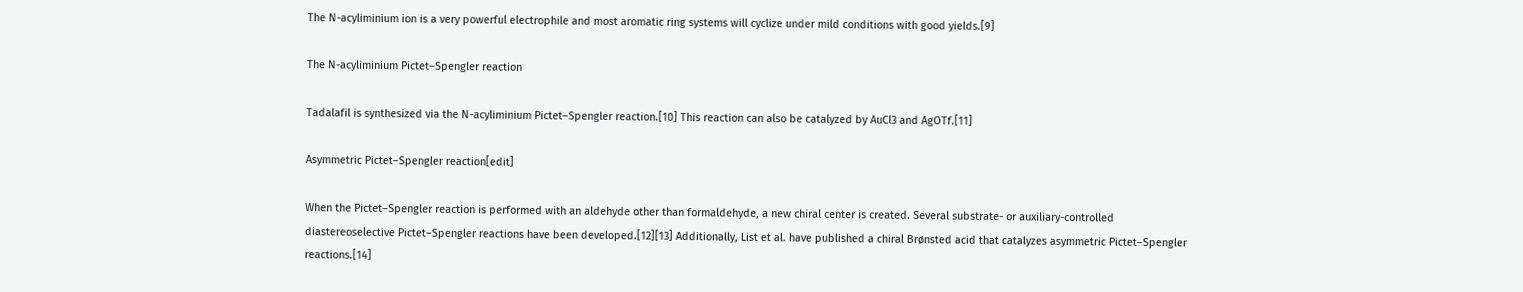The N-acyliminium ion is a very powerful electrophile and most aromatic ring systems will cyclize under mild conditions with good yields.[9]

The N-acyliminium Pictet–Spengler reaction

Tadalafil is synthesized via the N-acyliminium Pictet–Spengler reaction.[10] This reaction can also be catalyzed by AuCl3 and AgOTf.[11]

Asymmetric Pictet–Spengler reaction[edit]

When the Pictet–Spengler reaction is performed with an aldehyde other than formaldehyde, a new chiral center is created. Several substrate- or auxiliary-controlled diastereoselective Pictet–Spengler reactions have been developed.[12][13] Additionally, List et al. have published a chiral Brønsted acid that catalyzes asymmetric Pictet–Spengler reactions.[14]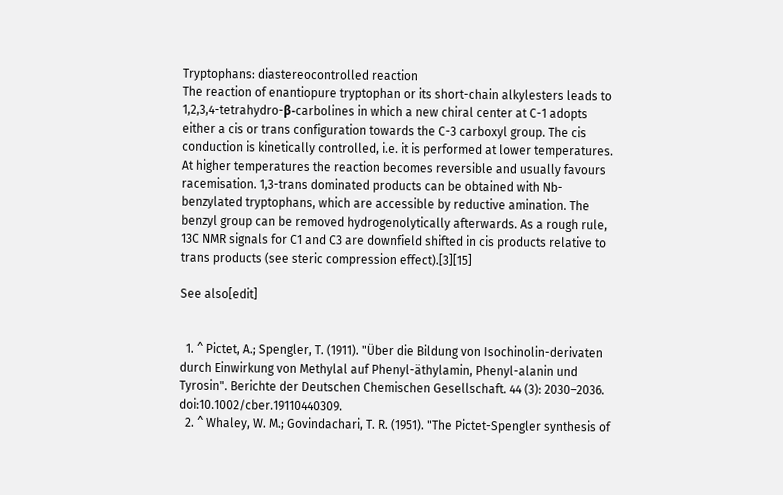Tryptophans: diastereocontrolled reaction
The reaction of enantiopure tryptophan or its short-chain alkylesters leads to 1,2,3,4-tetrahydro-β-carbolines in which a new chiral center at C-1 adopts either a cis or trans configuration towards the C-3 carboxyl group. The cis conduction is kinetically controlled, i.e. it is performed at lower temperatures. At higher temperatures the reaction becomes reversible and usually favours racemisation. 1,3-trans dominated products can be obtained with Nb-benzylated tryptophans, which are accessible by reductive amination. The benzyl group can be removed hydrogenolytically afterwards. As a rough rule, 13C NMR signals for C1 and C3 are downfield shifted in cis products relative to trans products (see steric compression effect).[3][15]

See also[edit]


  1. ^ Pictet, A.; Spengler, T. (1911). "Über die Bildung von Isochinolin-derivaten durch Einwirkung von Methylal auf Phenyl-äthylamin, Phenyl-alanin und Tyrosin". Berichte der Deutschen Chemischen Gesellschaft. 44 (3): 2030–2036. doi:10.1002/cber.19110440309.
  2. ^ Whaley, W. M.; Govindachari, T. R. (1951). "The Pictet-Spengler synthesis of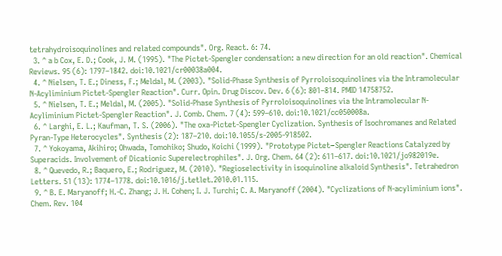tetrahydroisoquinolines and related compounds". Org. React. 6: 74.
  3. ^ a b Cox, E. D.; Cook, J. M. (1995). "The Pictet-Spengler condensation: a new direction for an old reaction". Chemical Reviews. 95 (6): 1797–1842. doi:10.1021/cr00038a004.
  4. ^ Nielsen, T. E.; Diness, F.; Meldal, M. (2003). "Solid-Phase Synthesis of Pyrroloisoquinolines via the Intramolecular N-Acyliminium Pictet-Spengler Reaction". Curr. Opin. Drug Discov. Dev. 6 (6): 801–814. PMID 14758752.
  5. ^ Nielsen, T. E.; Meldal, M. (2005). "Solid-Phase Synthesis of Pyrroloisoquinolines via the Intramolecular N-Acyliminium Pictet-Spengler Reaction". J. Comb. Chem. 7 (4): 599–610. doi:10.1021/cc050008a.
  6. ^ Larghi, E. L.; Kaufman, T. S. (2006). "The oxa-Pictet-Spengler Cyclization. Synthesis of Isochromanes and Related Pyran-Type Heterocycles". Synthesis (2): 187–210. doi:10.1055/s-2005-918502.
  7. ^ Yokoyama, Akihiro; Ohwada, Tomohiko; Shudo, Koichi (1999). "Prototype Pictet−Spengler Reactions Catalyzed by Superacids. Involvement of Dicationic Superelectrophiles". J. Org. Chem. 64 (2): 611–617. doi:10.1021/jo982019e.
  8. ^ Quevedo, R.; Baquero, E.; Rodriguez, M. (2010). "Regioselectivity in isoquinoline alkaloid Synthesis". Tetrahedron Letters. 51 (13): 1774–1778. doi:10.1016/j.tetlet.2010.01.115.
  9. ^ B. E. Maryanoff; H.-C. Zhang; J. H. Cohen; I. J. Turchi; C. A. Maryanoff (2004). "Cyclizations of N-acyliminium ions". Chem. Rev. 104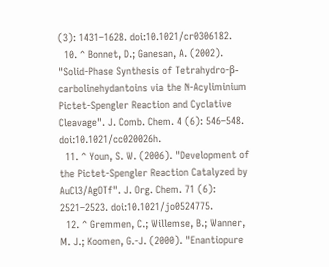(3): 1431–1628. doi:10.1021/cr0306182.
  10. ^ Bonnet, D.; Ganesan, A. (2002). "Solid-Phase Synthesis of Tetrahydro-β-carbolinehydantoins via the N-Acyliminium Pictet-Spengler Reaction and Cyclative Cleavage". J. Comb. Chem. 4 (6): 546–548. doi:10.1021/cc020026h.
  11. ^ Youn, S. W. (2006). "Development of the Pictet-Spengler Reaction Catalyzed by AuCl3/AgOTf". J. Org. Chem. 71 (6): 2521–2523. doi:10.1021/jo0524775.
  12. ^ Gremmen, C.; Willemse, B.; Wanner, M. J.; Koomen, G.-J. (2000). "Enantiopure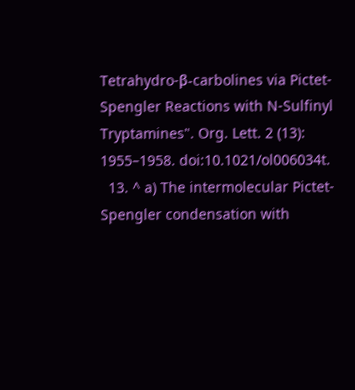Tetrahydro-β-carbolines via Pictet-Spengler Reactions with N-Sulfinyl Tryptamines". Org. Lett. 2 (13): 1955–1958. doi:10.1021/ol006034t.
  13. ^ a) The intermolecular Pictet-Spengler condensation with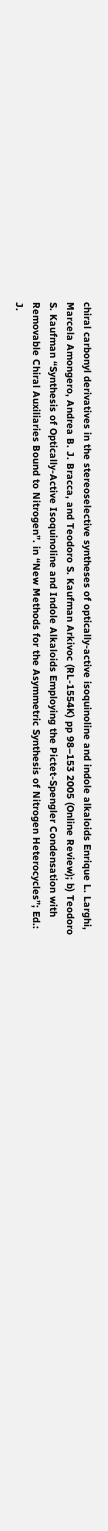chiral carbonyl derivatives in the stereoselective syntheses of optically-active isoquinoline and indole alkaloids Enrique L. Larghi, Marcela Amongero, Andrea B. J. Bracca, and Teodoro S. Kaufman Arkivoc (RL-1554K) pp 98–153 2005 (Online Review); b) Teodoro S. Kaufman “Synthesis of Optically-Active Isoquinoline and Indole Alkaloids Employing the Pictet-Spengler Condensation with Removable Chiral Auxiliaries Bound to Nitrogen”. in “New Methods for the Asymmetric Synthesis of Nitrogen Heterocycles”; Ed.: J.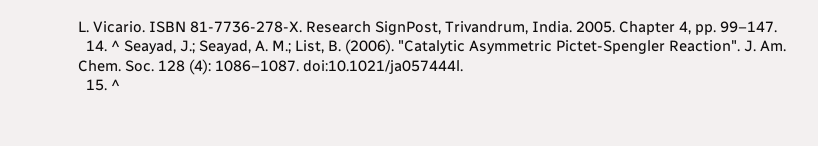L. Vicario. ISBN 81-7736-278-X. Research SignPost, Trivandrum, India. 2005. Chapter 4, pp. 99–147.
  14. ^ Seayad, J.; Seayad, A. M.; List, B. (2006). "Catalytic Asymmetric Pictet-Spengler Reaction". J. Am. Chem. Soc. 128 (4): 1086–1087. doi:10.1021/ja057444l.
  15. ^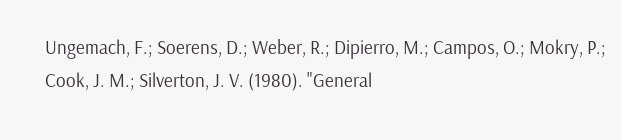Ungemach, F.; Soerens, D.; Weber, R.; Dipierro, M.; Campos, O.; Mokry, P.; Cook, J. M.; Silverton, J. V. (1980). "General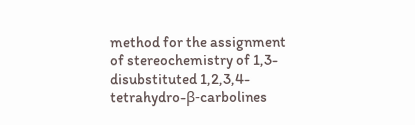method for the assignment of stereochemistry of 1,3-disubstituted 1,2,3,4-tetrahydro-β-carbolines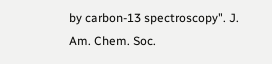by carbon-13 spectroscopy". J. Am. Chem. Soc.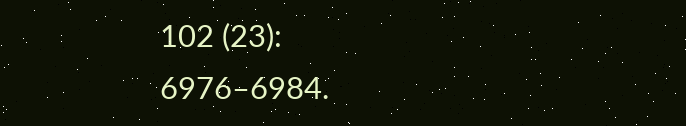102 (23): 6976–6984.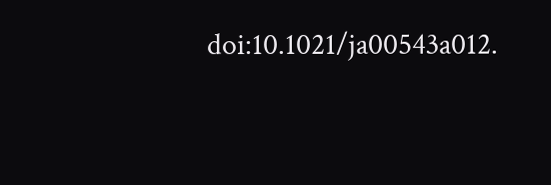doi:10.1021/ja00543a012.